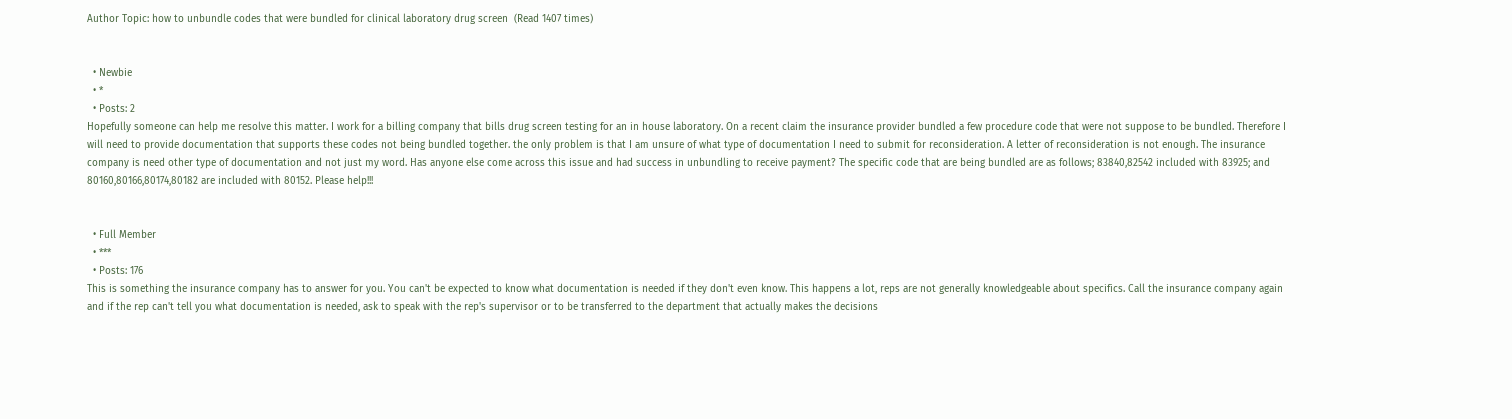Author Topic: how to unbundle codes that were bundled for clinical laboratory drug screen  (Read 1407 times)


  • Newbie
  • *
  • Posts: 2
Hopefully someone can help me resolve this matter. I work for a billing company that bills drug screen testing for an in house laboratory. On a recent claim the insurance provider bundled a few procedure code that were not suppose to be bundled. Therefore I will need to provide documentation that supports these codes not being bundled together. the only problem is that I am unsure of what type of documentation I need to submit for reconsideration. A letter of reconsideration is not enough. The insurance company is need other type of documentation and not just my word. Has anyone else come across this issue and had success in unbundling to receive payment? The specific code that are being bundled are as follows; 83840,82542 included with 83925; and 80160,80166,80174,80182 are included with 80152. Please help!!!


  • Full Member
  • ***
  • Posts: 176
This is something the insurance company has to answer for you. You can't be expected to know what documentation is needed if they don't even know. This happens a lot, reps are not generally knowledgeable about specifics. Call the insurance company again and if the rep can't tell you what documentation is needed, ask to speak with the rep's supervisor or to be transferred to the department that actually makes the decisions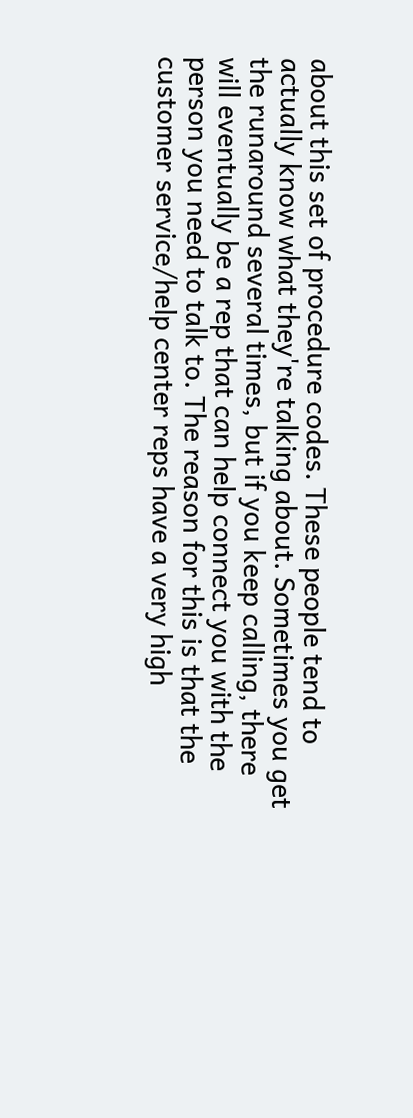about this set of procedure codes. These people tend to actually know what they're talking about. Sometimes you get the runaround several times, but if you keep calling, there will eventually be a rep that can help connect you with the person you need to talk to. The reason for this is that the customer service/help center reps have a very high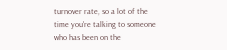turnover rate, so a lot of the time you're talking to someone who has been on the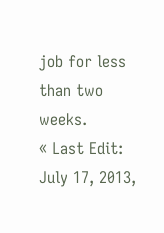job for less than two weeks.
« Last Edit: July 17, 2013,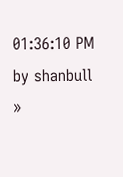01:36:10 PM by shanbull »